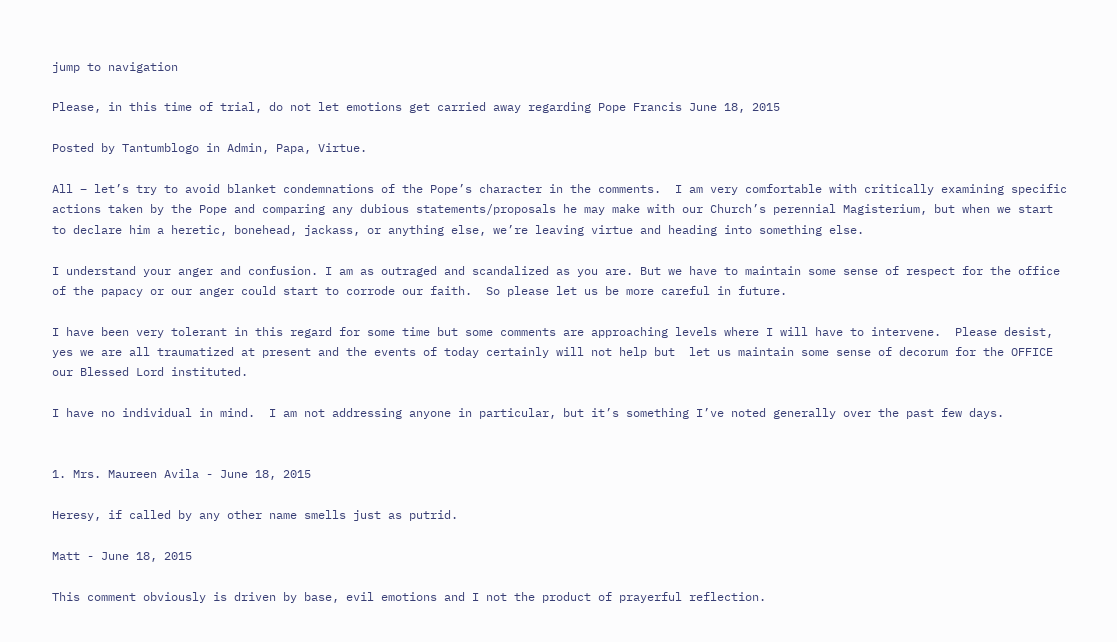jump to navigation

Please, in this time of trial, do not let emotions get carried away regarding Pope Francis June 18, 2015

Posted by Tantumblogo in Admin, Papa, Virtue.

All – let’s try to avoid blanket condemnations of the Pope’s character in the comments.  I am very comfortable with critically examining specific actions taken by the Pope and comparing any dubious statements/proposals he may make with our Church’s perennial Magisterium, but when we start to declare him a heretic, bonehead, jackass, or anything else, we’re leaving virtue and heading into something else.

I understand your anger and confusion. I am as outraged and scandalized as you are. But we have to maintain some sense of respect for the office of the papacy or our anger could start to corrode our faith.  So please let us be more careful in future.

I have been very tolerant in this regard for some time but some comments are approaching levels where I will have to intervene.  Please desist, yes we are all traumatized at present and the events of today certainly will not help but  let us maintain some sense of decorum for the OFFICE our Blessed Lord instituted.

I have no individual in mind.  I am not addressing anyone in particular, but it’s something I’ve noted generally over the past few days.


1. Mrs. Maureen Avila - June 18, 2015

Heresy, if called by any other name smells just as putrid.

Matt - June 18, 2015

This comment obviously is driven by base, evil emotions and I not the product of prayerful reflection.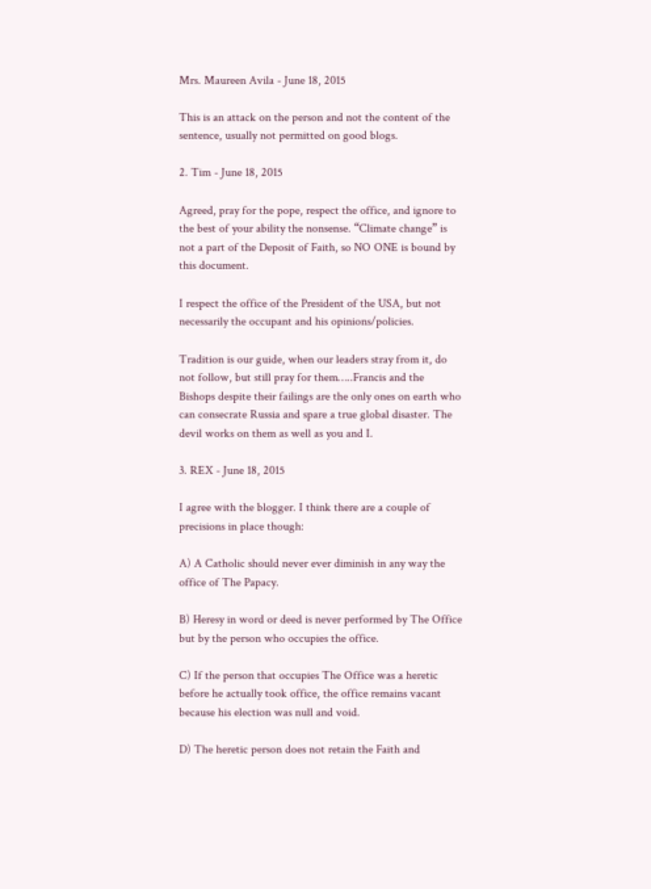Mrs. Maureen Avila - June 18, 2015

This is an attack on the person and not the content of the sentence, usually not permitted on good blogs.

2. Tim - June 18, 2015

Agreed, pray for the pope, respect the office, and ignore to the best of your ability the nonsense. “Climate change” is not a part of the Deposit of Faith, so NO ONE is bound by this document.

I respect the office of the President of the USA, but not necessarily the occupant and his opinions/policies.

Tradition is our guide, when our leaders stray from it, do not follow, but still pray for them…..Francis and the Bishops despite their failings are the only ones on earth who can consecrate Russia and spare a true global disaster. The devil works on them as well as you and I.

3. REX - June 18, 2015

I agree with the blogger. I think there are a couple of precisions in place though:

A) A Catholic should never ever diminish in any way the office of The Papacy.

B) Heresy in word or deed is never performed by The Office but by the person who occupies the office.

C) If the person that occupies The Office was a heretic before he actually took office, the office remains vacant because his election was null and void.

D) The heretic person does not retain the Faith and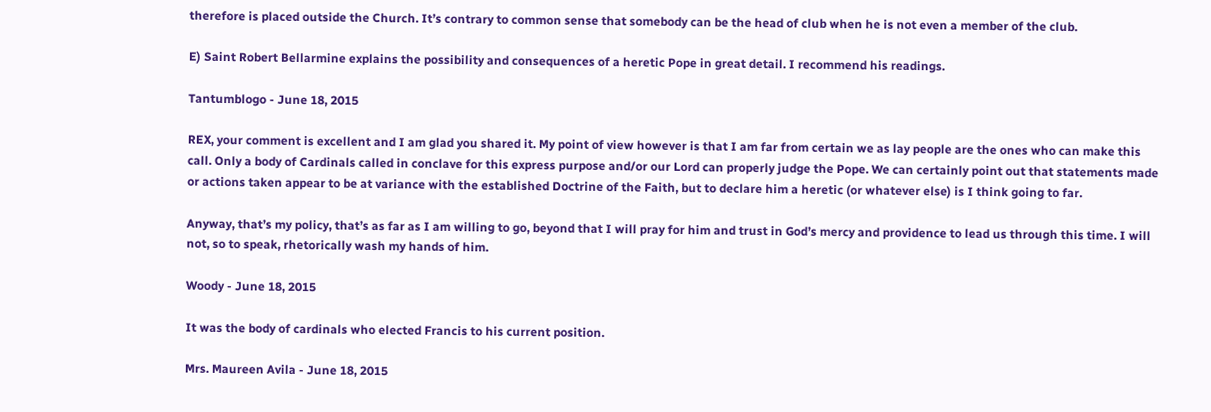therefore is placed outside the Church. It’s contrary to common sense that somebody can be the head of club when he is not even a member of the club.

E) Saint Robert Bellarmine explains the possibility and consequences of a heretic Pope in great detail. I recommend his readings.

Tantumblogo - June 18, 2015

REX, your comment is excellent and I am glad you shared it. My point of view however is that I am far from certain we as lay people are the ones who can make this call. Only a body of Cardinals called in conclave for this express purpose and/or our Lord can properly judge the Pope. We can certainly point out that statements made or actions taken appear to be at variance with the established Doctrine of the Faith, but to declare him a heretic (or whatever else) is I think going to far.

Anyway, that’s my policy, that’s as far as I am willing to go, beyond that I will pray for him and trust in God’s mercy and providence to lead us through this time. I will not, so to speak, rhetorically wash my hands of him.

Woody - June 18, 2015

It was the body of cardinals who elected Francis to his current position.

Mrs. Maureen Avila - June 18, 2015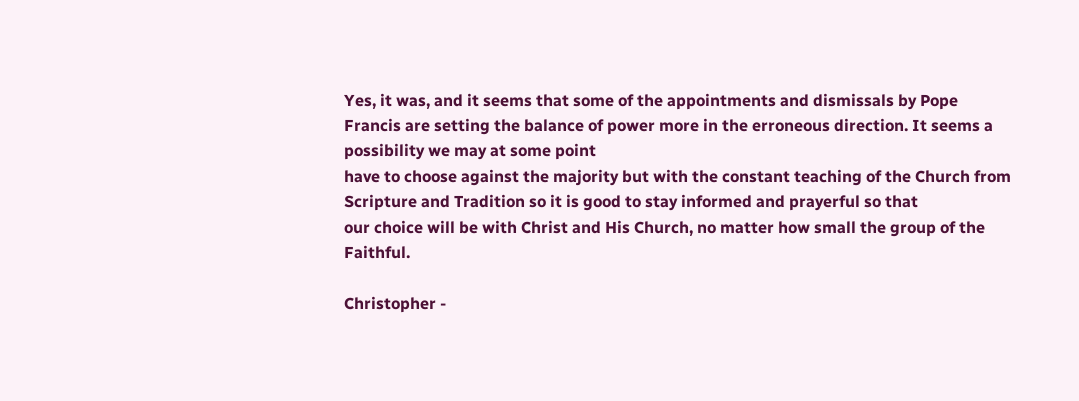Yes, it was, and it seems that some of the appointments and dismissals by Pope Francis are setting the balance of power more in the erroneous direction. It seems a possibility we may at some point
have to choose against the majority but with the constant teaching of the Church from Scripture and Tradition so it is good to stay informed and prayerful so that
our choice will be with Christ and His Church, no matter how small the group of the Faithful.

Christopher -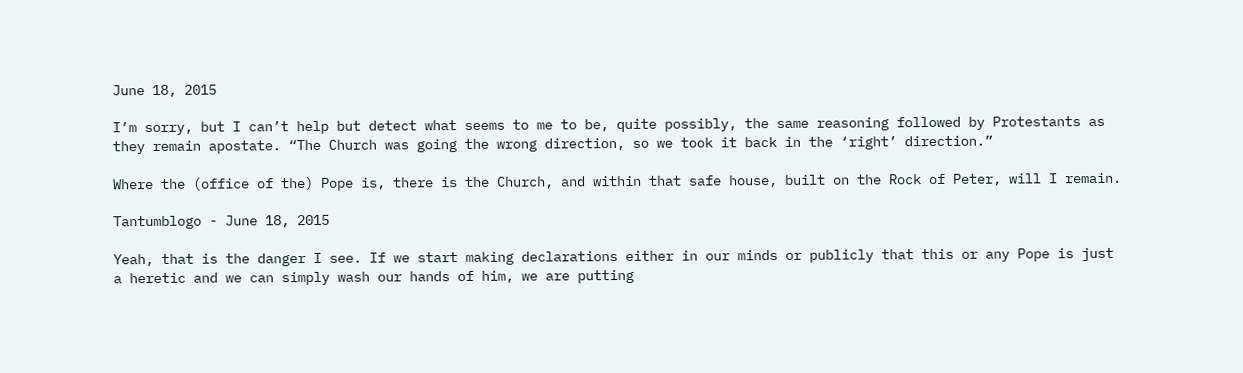June 18, 2015

I’m sorry, but I can’t help but detect what seems to me to be, quite possibly, the same reasoning followed by Protestants as they remain apostate. “The Church was going the wrong direction, so we took it back in the ‘right’ direction.”

Where the (office of the) Pope is, there is the Church, and within that safe house, built on the Rock of Peter, will I remain.

Tantumblogo - June 18, 2015

Yeah, that is the danger I see. If we start making declarations either in our minds or publicly that this or any Pope is just a heretic and we can simply wash our hands of him, we are putting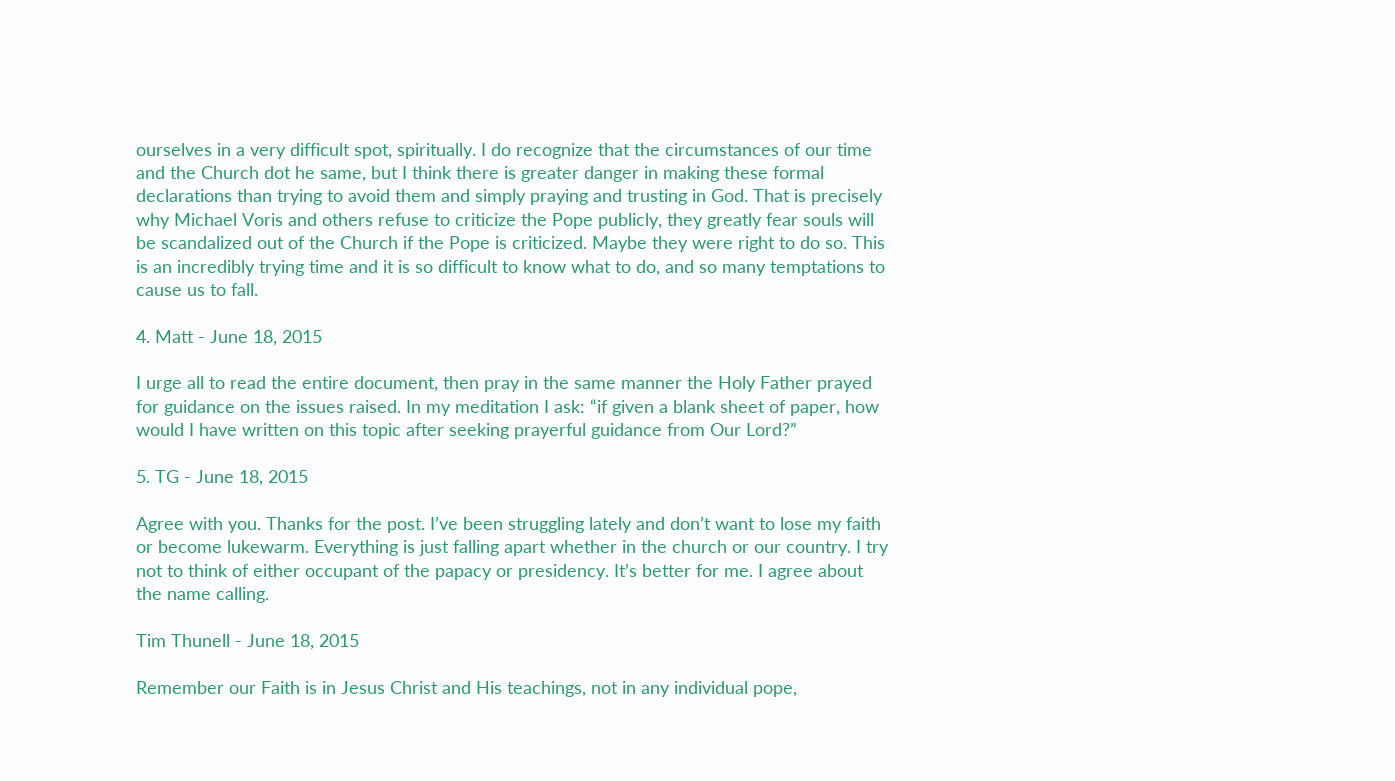ourselves in a very difficult spot, spiritually. I do recognize that the circumstances of our time and the Church dot he same, but I think there is greater danger in making these formal declarations than trying to avoid them and simply praying and trusting in God. That is precisely why Michael Voris and others refuse to criticize the Pope publicly, they greatly fear souls will be scandalized out of the Church if the Pope is criticized. Maybe they were right to do so. This is an incredibly trying time and it is so difficult to know what to do, and so many temptations to cause us to fall.

4. Matt - June 18, 2015

I urge all to read the entire document, then pray in the same manner the Holy Father prayed for guidance on the issues raised. In my meditation I ask: “if given a blank sheet of paper, how would I have written on this topic after seeking prayerful guidance from Our Lord?”

5. TG - June 18, 2015

Agree with you. Thanks for the post. I’ve been struggling lately and don’t want to lose my faith or become lukewarm. Everything is just falling apart whether in the church or our country. I try not to think of either occupant of the papacy or presidency. It’s better for me. I agree about the name calling.

Tim Thunell - June 18, 2015

Remember our Faith is in Jesus Christ and His teachings, not in any individual pope,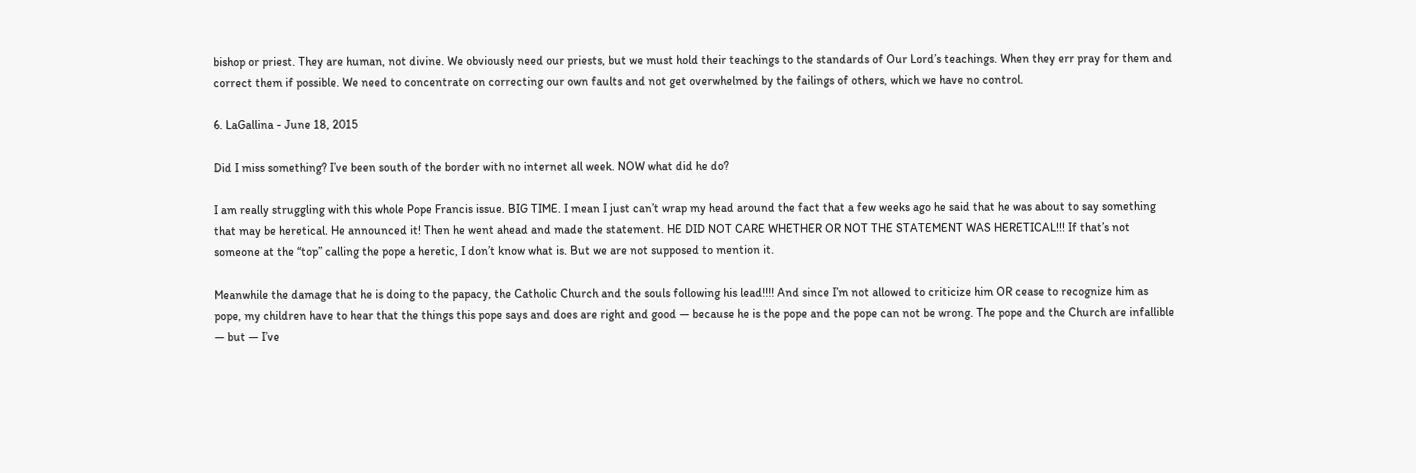bishop or priest. They are human, not divine. We obviously need our priests, but we must hold their teachings to the standards of Our Lord’s teachings. When they err pray for them and correct them if possible. We need to concentrate on correcting our own faults and not get overwhelmed by the failings of others, which we have no control.

6. LaGallina - June 18, 2015

Did I miss something? I’ve been south of the border with no internet all week. NOW what did he do?

I am really struggling with this whole Pope Francis issue. BIG TIME. I mean I just can’t wrap my head around the fact that a few weeks ago he said that he was about to say something that may be heretical. He announced it! Then he went ahead and made the statement. HE DID NOT CARE WHETHER OR NOT THE STATEMENT WAS HERETICAL!!! If that’s not someone at the “top” calling the pope a heretic, I don’t know what is. But we are not supposed to mention it.

Meanwhile the damage that he is doing to the papacy, the Catholic Church and the souls following his lead!!!! And since I’m not allowed to criticize him OR cease to recognize him as pope, my children have to hear that the things this pope says and does are right and good — because he is the pope and the pope can not be wrong. The pope and the Church are infallible — but — I’ve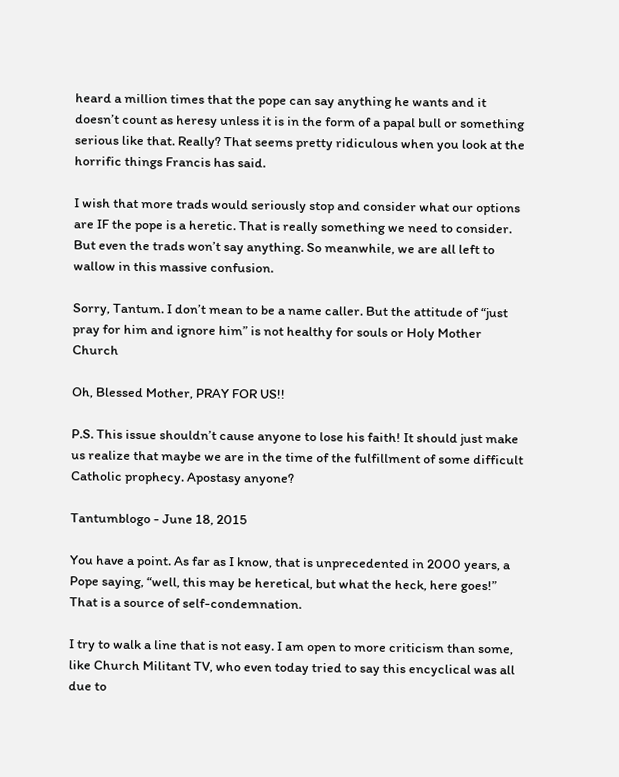heard a million times that the pope can say anything he wants and it doesn’t count as heresy unless it is in the form of a papal bull or something serious like that. Really? That seems pretty ridiculous when you look at the horrific things Francis has said.

I wish that more trads would seriously stop and consider what our options are IF the pope is a heretic. That is really something we need to consider. But even the trads won’t say anything. So meanwhile, we are all left to wallow in this massive confusion.

Sorry, Tantum. I don’t mean to be a name caller. But the attitude of “just pray for him and ignore him” is not healthy for souls or Holy Mother Church

Oh, Blessed Mother, PRAY FOR US!!

P.S. This issue shouldn’t cause anyone to lose his faith! It should just make us realize that maybe we are in the time of the fulfillment of some difficult Catholic prophecy. Apostasy anyone?

Tantumblogo - June 18, 2015

You have a point. As far as I know, that is unprecedented in 2000 years, a Pope saying, “well, this may be heretical, but what the heck, here goes!” That is a source of self-condemnation.

I try to walk a line that is not easy. I am open to more criticism than some, like Church Militant TV, who even today tried to say this encyclical was all due to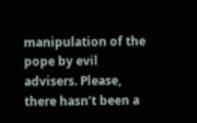manipulation of the pope by evil advisers. Please, there hasn’t been a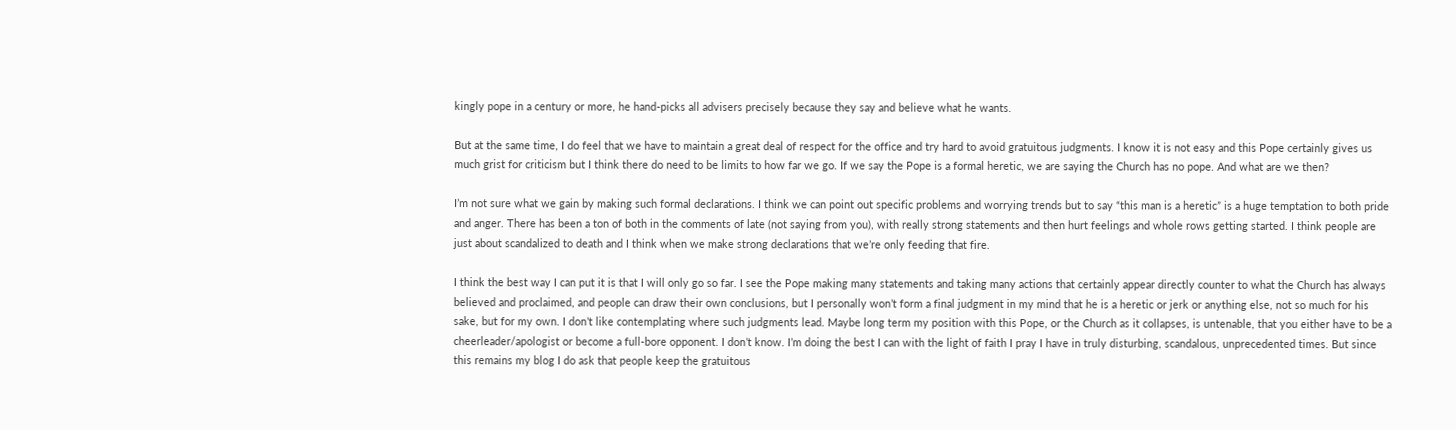kingly pope in a century or more, he hand-picks all advisers precisely because they say and believe what he wants.

But at the same time, I do feel that we have to maintain a great deal of respect for the office and try hard to avoid gratuitous judgments. I know it is not easy and this Pope certainly gives us much grist for criticism but I think there do need to be limits to how far we go. If we say the Pope is a formal heretic, we are saying the Church has no pope. And what are we then?

I’m not sure what we gain by making such formal declarations. I think we can point out specific problems and worrying trends but to say “this man is a heretic” is a huge temptation to both pride and anger. There has been a ton of both in the comments of late (not saying from you), with really strong statements and then hurt feelings and whole rows getting started. I think people are just about scandalized to death and I think when we make strong declarations that we’re only feeding that fire.

I think the best way I can put it is that I will only go so far. I see the Pope making many statements and taking many actions that certainly appear directly counter to what the Church has always believed and proclaimed, and people can draw their own conclusions, but I personally won’t form a final judgment in my mind that he is a heretic or jerk or anything else, not so much for his sake, but for my own. I don’t like contemplating where such judgments lead. Maybe long term my position with this Pope, or the Church as it collapses, is untenable, that you either have to be a cheerleader/apologist or become a full-bore opponent. I don’t know. I’m doing the best I can with the light of faith I pray I have in truly disturbing, scandalous, unprecedented times. But since this remains my blog I do ask that people keep the gratuitous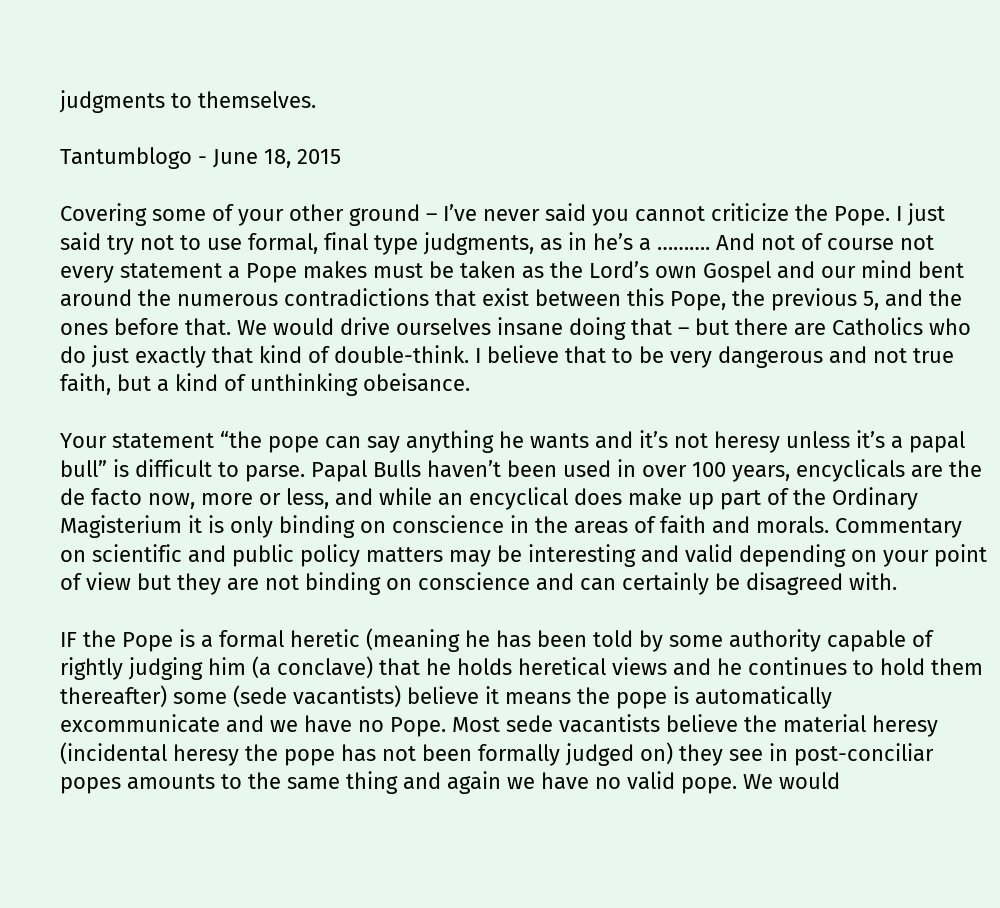judgments to themselves.

Tantumblogo - June 18, 2015

Covering some of your other ground – I’ve never said you cannot criticize the Pope. I just said try not to use formal, final type judgments, as in he’s a ………. And not of course not every statement a Pope makes must be taken as the Lord’s own Gospel and our mind bent around the numerous contradictions that exist between this Pope, the previous 5, and the ones before that. We would drive ourselves insane doing that – but there are Catholics who do just exactly that kind of double-think. I believe that to be very dangerous and not true faith, but a kind of unthinking obeisance.

Your statement “the pope can say anything he wants and it’s not heresy unless it’s a papal bull” is difficult to parse. Papal Bulls haven’t been used in over 100 years, encyclicals are the de facto now, more or less, and while an encyclical does make up part of the Ordinary Magisterium it is only binding on conscience in the areas of faith and morals. Commentary on scientific and public policy matters may be interesting and valid depending on your point of view but they are not binding on conscience and can certainly be disagreed with.

IF the Pope is a formal heretic (meaning he has been told by some authority capable of rightly judging him (a conclave) that he holds heretical views and he continues to hold them thereafter) some (sede vacantists) believe it means the pope is automatically excommunicate and we have no Pope. Most sede vacantists believe the material heresy (incidental heresy the pope has not been formally judged on) they see in post-conciliar popes amounts to the same thing and again we have no valid pope. We would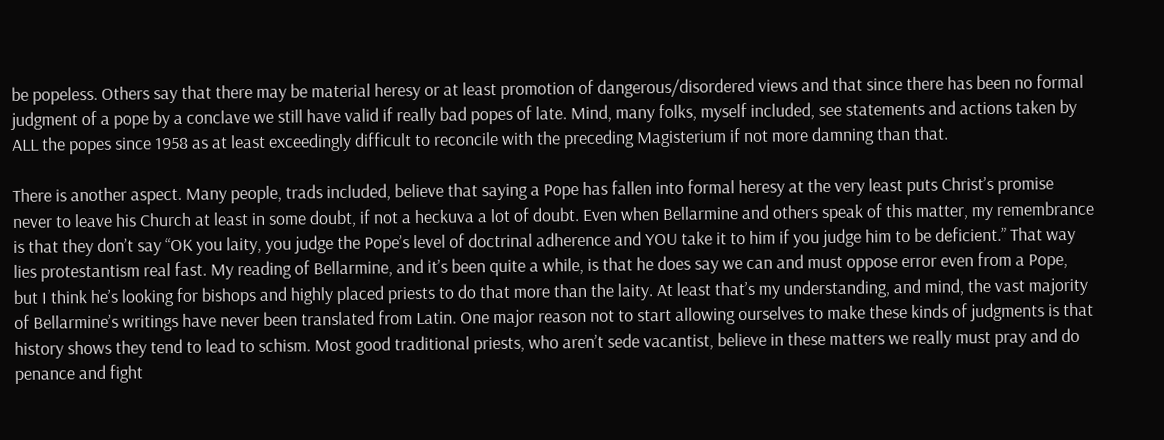be popeless. Others say that there may be material heresy or at least promotion of dangerous/disordered views and that since there has been no formal judgment of a pope by a conclave we still have valid if really bad popes of late. Mind, many folks, myself included, see statements and actions taken by ALL the popes since 1958 as at least exceedingly difficult to reconcile with the preceding Magisterium if not more damning than that.

There is another aspect. Many people, trads included, believe that saying a Pope has fallen into formal heresy at the very least puts Christ’s promise never to leave his Church at least in some doubt, if not a heckuva a lot of doubt. Even when Bellarmine and others speak of this matter, my remembrance is that they don’t say “OK you laity, you judge the Pope’s level of doctrinal adherence and YOU take it to him if you judge him to be deficient.” That way lies protestantism real fast. My reading of Bellarmine, and it’s been quite a while, is that he does say we can and must oppose error even from a Pope, but I think he’s looking for bishops and highly placed priests to do that more than the laity. At least that’s my understanding, and mind, the vast majority of Bellarmine’s writings have never been translated from Latin. One major reason not to start allowing ourselves to make these kinds of judgments is that history shows they tend to lead to schism. Most good traditional priests, who aren’t sede vacantist, believe in these matters we really must pray and do penance and fight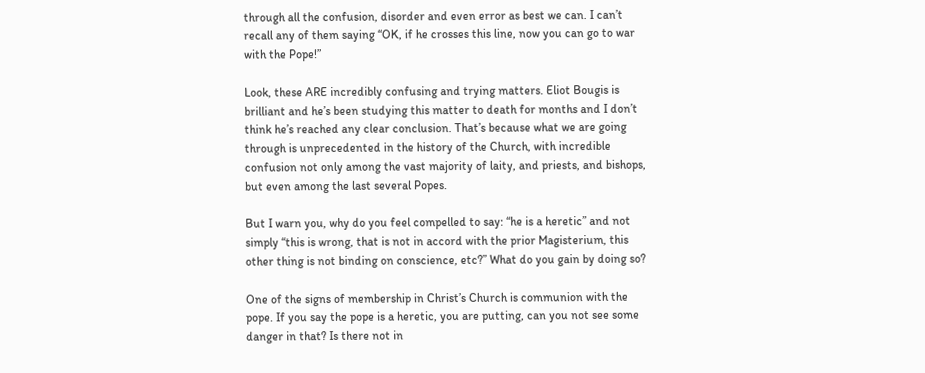through all the confusion, disorder and even error as best we can. I can’t recall any of them saying “OK, if he crosses this line, now you can go to war with the Pope!”

Look, these ARE incredibly confusing and trying matters. Eliot Bougis is brilliant and he’s been studying this matter to death for months and I don’t think he’s reached any clear conclusion. That’s because what we are going through is unprecedented in the history of the Church, with incredible confusion not only among the vast majority of laity, and priests, and bishops, but even among the last several Popes.

But I warn you, why do you feel compelled to say: “he is a heretic” and not simply “this is wrong, that is not in accord with the prior Magisterium, this other thing is not binding on conscience, etc?” What do you gain by doing so?

One of the signs of membership in Christ’s Church is communion with the pope. If you say the pope is a heretic, you are putting, can you not see some danger in that? Is there not in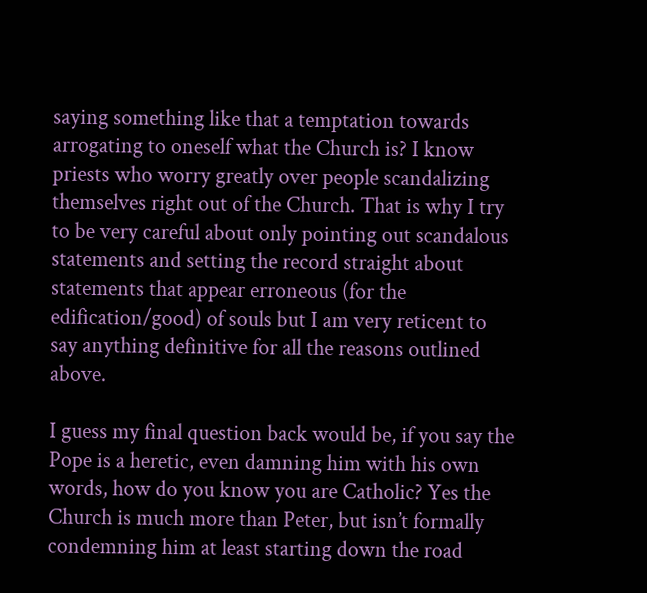saying something like that a temptation towards arrogating to oneself what the Church is? I know priests who worry greatly over people scandalizing themselves right out of the Church. That is why I try to be very careful about only pointing out scandalous statements and setting the record straight about statements that appear erroneous (for the edification/good) of souls but I am very reticent to say anything definitive for all the reasons outlined above.

I guess my final question back would be, if you say the Pope is a heretic, even damning him with his own words, how do you know you are Catholic? Yes the Church is much more than Peter, but isn’t formally condemning him at least starting down the road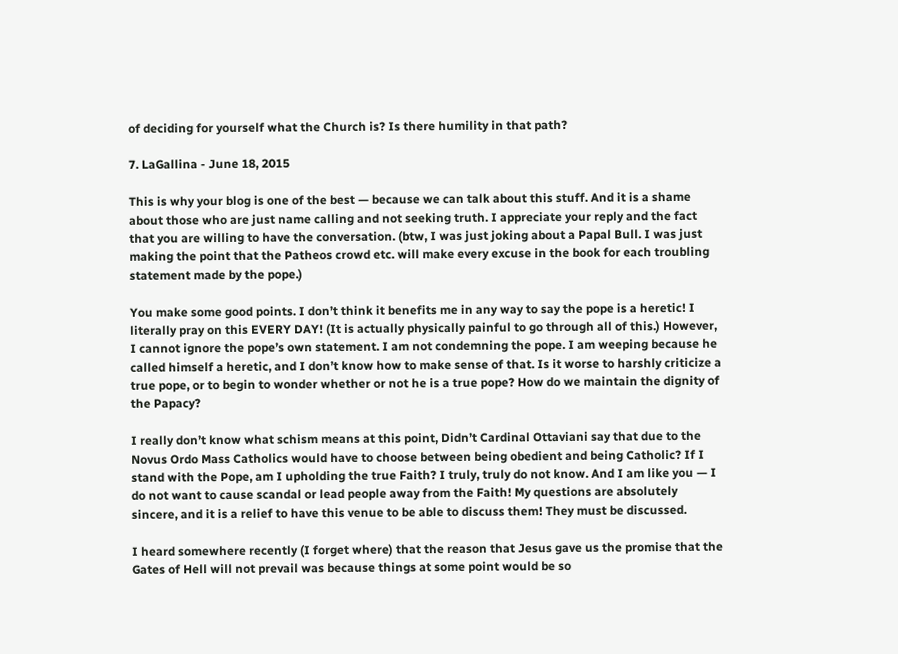of deciding for yourself what the Church is? Is there humility in that path?

7. LaGallina - June 18, 2015

This is why your blog is one of the best — because we can talk about this stuff. And it is a shame about those who are just name calling and not seeking truth. I appreciate your reply and the fact that you are willing to have the conversation. (btw, I was just joking about a Papal Bull. I was just making the point that the Patheos crowd etc. will make every excuse in the book for each troubling statement made by the pope.)

You make some good points. I don’t think it benefits me in any way to say the pope is a heretic! I literally pray on this EVERY DAY! (It is actually physically painful to go through all of this.) However, I cannot ignore the pope’s own statement. I am not condemning the pope. I am weeping because he called himself a heretic, and I don’t know how to make sense of that. Is it worse to harshly criticize a true pope, or to begin to wonder whether or not he is a true pope? How do we maintain the dignity of the Papacy?

I really don’t know what schism means at this point, Didn’t Cardinal Ottaviani say that due to the Novus Ordo Mass Catholics would have to choose between being obedient and being Catholic? If I stand with the Pope, am I upholding the true Faith? I truly, truly do not know. And I am like you — I do not want to cause scandal or lead people away from the Faith! My questions are absolutely sincere, and it is a relief to have this venue to be able to discuss them! They must be discussed.

I heard somewhere recently (I forget where) that the reason that Jesus gave us the promise that the Gates of Hell will not prevail was because things at some point would be so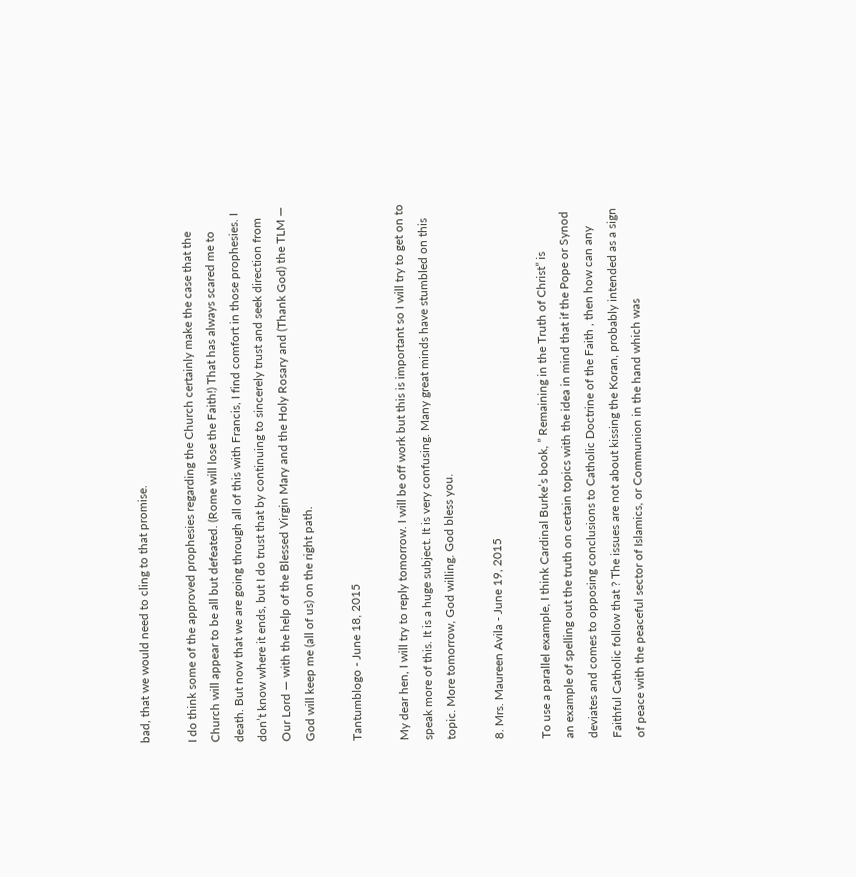bad, that we would need to cling to that promise.

I do think some of the approved prophesies regarding the Church certainly make the case that the Church will appear to be all but defeated. (Rome will lose the Faith!) That has always scared me to death. But now that we are going through all of this with Francis, I find comfort in those prophesies. I don’t know where it ends, but I do trust that by continuing to sincerely trust and seek direction from Our Lord — with the help of the Blessed Virgin Mary and the Holy Rosary and (Thank God) the TLM — God will keep me (all of us) on the right path.

Tantumblogo - June 18, 2015

My dear hen, I will try to reply tomorrow. I will be off work but this is important so I will try to get on to speak more of this. It is a huge subject. It is very confusing. Many great minds have stumbled on this topic. More tomorrow, God willing. God bless you.

8. Mrs. Maureen Avila - June 19, 2015

To use a parallel example, I think Cardinal Burke’s book, ” Remaining in the Truth of Christ” is
an example of spelling out the truth on certain topics with the idea in mind that if the Pope or Synod deviates and comes to opposing conclusions to Catholic Doctrine of the Faith , then how can any Faithful Catholic follow that ? The issues are not about kissing the Koran, probably intended as a sign of peace with the peaceful sector of Islamics, or Communion in the hand which was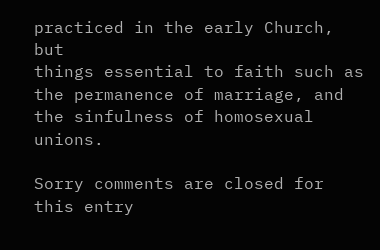practiced in the early Church, but
things essential to faith such as the permanence of marriage, and the sinfulness of homosexual unions.

Sorry comments are closed for this entry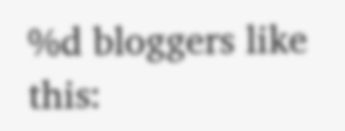%d bloggers like this: